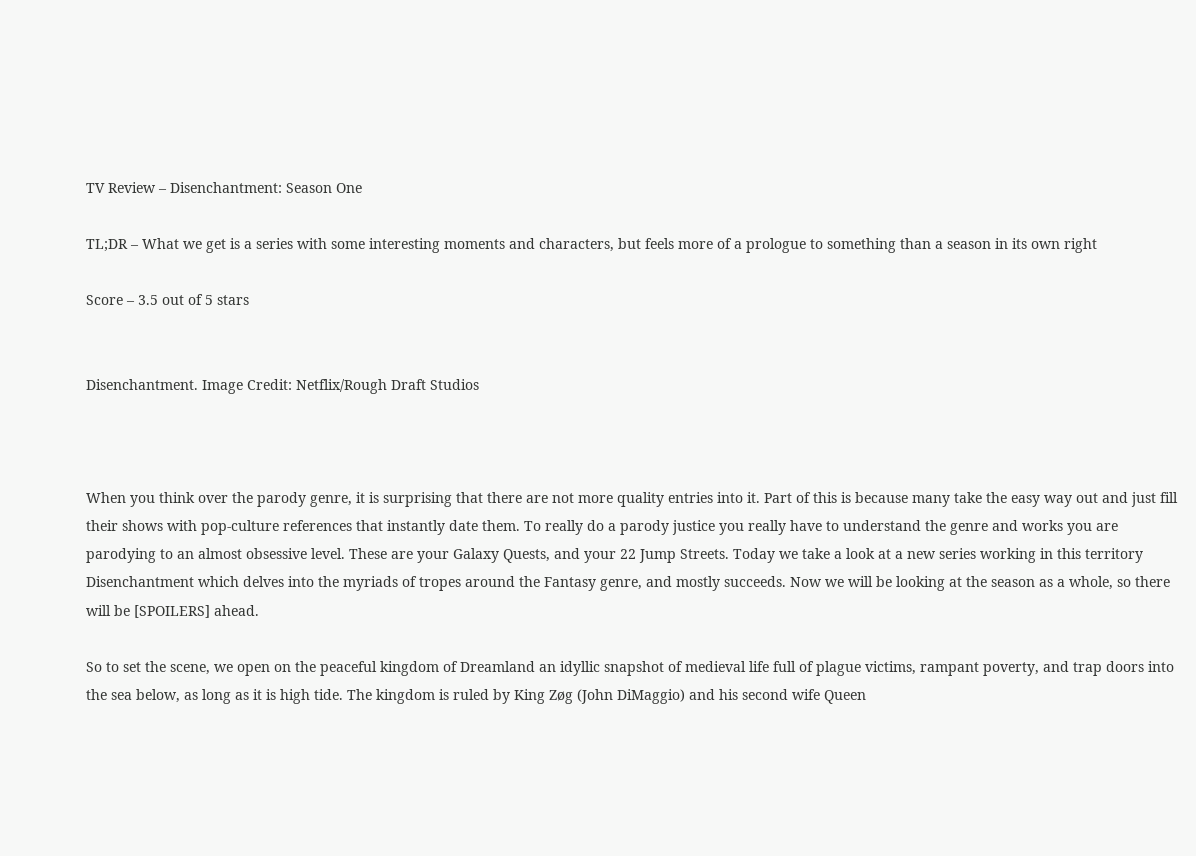TV Review – Disenchantment: Season One

TL;DR – What we get is a series with some interesting moments and characters, but feels more of a prologue to something than a season in its own right

Score – 3.5 out of 5 stars


Disenchantment. Image Credit: Netflix/Rough Draft Studios



When you think over the parody genre, it is surprising that there are not more quality entries into it. Part of this is because many take the easy way out and just fill their shows with pop-culture references that instantly date them. To really do a parody justice you really have to understand the genre and works you are parodying to an almost obsessive level. These are your Galaxy Quests, and your 22 Jump Streets. Today we take a look at a new series working in this territory Disenchantment which delves into the myriads of tropes around the Fantasy genre, and mostly succeeds. Now we will be looking at the season as a whole, so there will be [SPOILERS] ahead.

So to set the scene, we open on the peaceful kingdom of Dreamland an idyllic snapshot of medieval life full of plague victims, rampant poverty, and trap doors into the sea below, as long as it is high tide. The kingdom is ruled by King Zøg (John DiMaggio) and his second wife Queen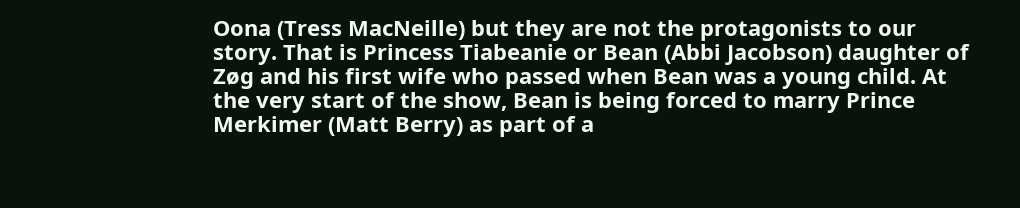Oona (Tress MacNeille) but they are not the protagonists to our story. That is Princess Tiabeanie or Bean (Abbi Jacobson) daughter of Zøg and his first wife who passed when Bean was a young child. At the very start of the show, Bean is being forced to marry Prince Merkimer (Matt Berry) as part of a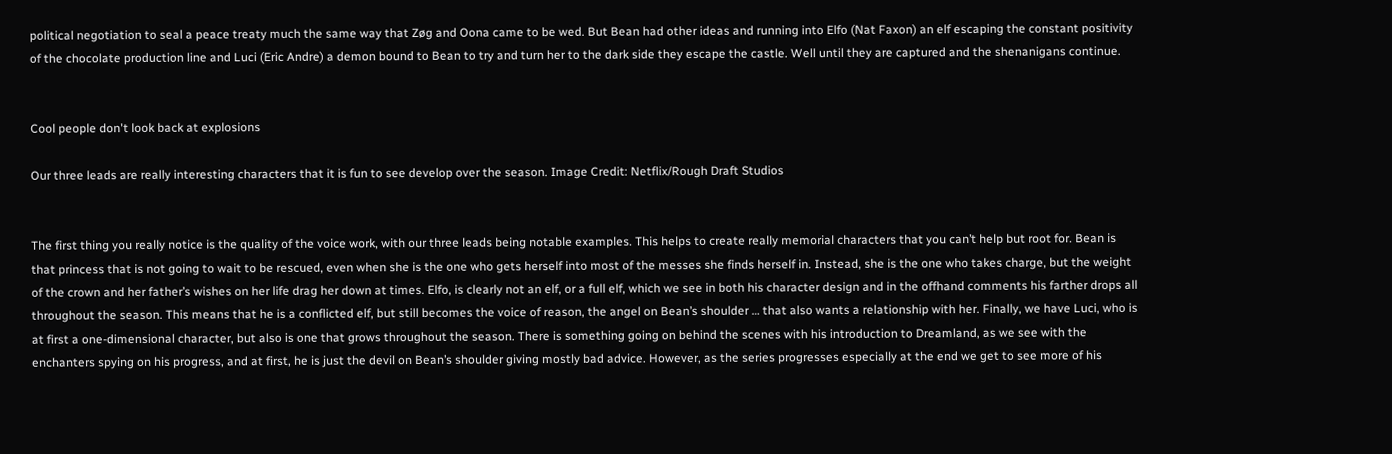political negotiation to seal a peace treaty much the same way that Zøg and Oona came to be wed. But Bean had other ideas and running into Elfo (Nat Faxon) an elf escaping the constant positivity of the chocolate production line and Luci (Eric Andre) a demon bound to Bean to try and turn her to the dark side they escape the castle. Well until they are captured and the shenanigans continue.


Cool people don't look back at explosions

Our three leads are really interesting characters that it is fun to see develop over the season. Image Credit: Netflix/Rough Draft Studios


The first thing you really notice is the quality of the voice work, with our three leads being notable examples. This helps to create really memorial characters that you can’t help but root for. Bean is that princess that is not going to wait to be rescued, even when she is the one who gets herself into most of the messes she finds herself in. Instead, she is the one who takes charge, but the weight of the crown and her father’s wishes on her life drag her down at times. Elfo, is clearly not an elf, or a full elf, which we see in both his character design and in the offhand comments his farther drops all throughout the season. This means that he is a conflicted elf, but still becomes the voice of reason, the angel on Bean’s shoulder … that also wants a relationship with her. Finally, we have Luci, who is at first a one-dimensional character, but also is one that grows throughout the season. There is something going on behind the scenes with his introduction to Dreamland, as we see with the enchanters spying on his progress, and at first, he is just the devil on Bean’s shoulder giving mostly bad advice. However, as the series progresses especially at the end we get to see more of his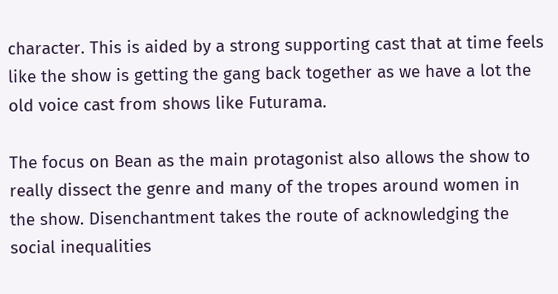character. This is aided by a strong supporting cast that at time feels like the show is getting the gang back together as we have a lot the old voice cast from shows like Futurama.

The focus on Bean as the main protagonist also allows the show to really dissect the genre and many of the tropes around women in the show. Disenchantment takes the route of acknowledging the social inequalities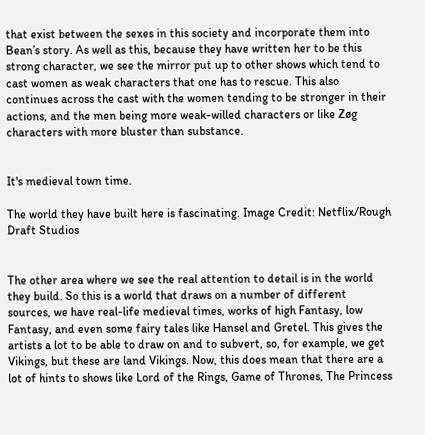that exist between the sexes in this society and incorporate them into Bean’s story. As well as this, because they have written her to be this strong character, we see the mirror put up to other shows which tend to cast women as weak characters that one has to rescue. This also continues across the cast with the women tending to be stronger in their actions, and the men being more weak-willed characters or like Zøg characters with more bluster than substance.


It's medieval town time.

The world they have built here is fascinating. Image Credit: Netflix/Rough Draft Studios


The other area where we see the real attention to detail is in the world they build. So this is a world that draws on a number of different sources, we have real-life medieval times, works of high Fantasy, low Fantasy, and even some fairy tales like Hansel and Gretel. This gives the artists a lot to be able to draw on and to subvert, so, for example, we get Vikings, but these are land Vikings. Now, this does mean that there are a lot of hints to shows like Lord of the Rings, Game of Thrones, The Princess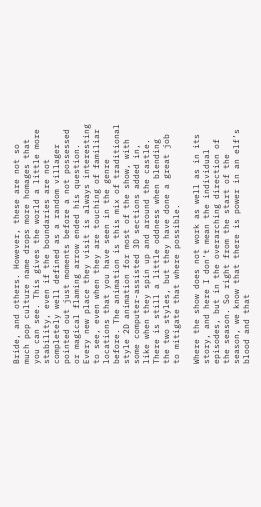Bride, and others. However, these are not so much pop culture name drops more homages that you can see. This gives the world a little more stability, even if the boundaries are not completely well defined as a random villager pointed out just moments before a not possessed or magical flaming arrow ended his question. Every new place they visit is always interesting to see, even when they are touching of familiar locations that you have seen in the genre before. The animation is this mix of traditional style 2D animation for most of the show, with some computer-assisted 3D sections added in, like when they spin up and around the castle. There is still a little oddness when blending the two styles, but they have done a great job to mitigate that where possible.

Where the show does not work as well as in its story, and here I don’t mean the individual episodes, but in the overarching direction of the season. So right from the start of the season, we know that there is power in an elf’s blood and that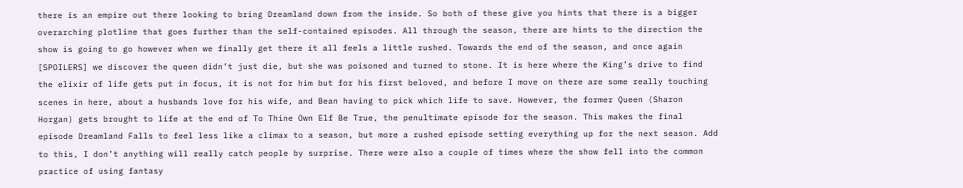there is an empire out there looking to bring Dreamland down from the inside. So both of these give you hints that there is a bigger overarching plotline that goes further than the self-contained episodes. All through the season, there are hints to the direction the show is going to go however when we finally get there it all feels a little rushed. Towards the end of the season, and once again [SPOILERS] we discover the queen didn’t just die, but she was poisoned and turned to stone. It is here where the King’s drive to find the elixir of life gets put in focus, it is not for him but for his first beloved, and before I move on there are some really touching scenes in here, about a husbands love for his wife, and Bean having to pick which life to save. However, the former Queen (Sharon Horgan) gets brought to life at the end of To Thine Own Elf Be True, the penultimate episode for the season. This makes the final episode Dreamland Falls to feel less like a climax to a season, but more a rushed episode setting everything up for the next season. Add to this, I don’t anything will really catch people by surprise. There were also a couple of times where the show fell into the common practice of using fantasy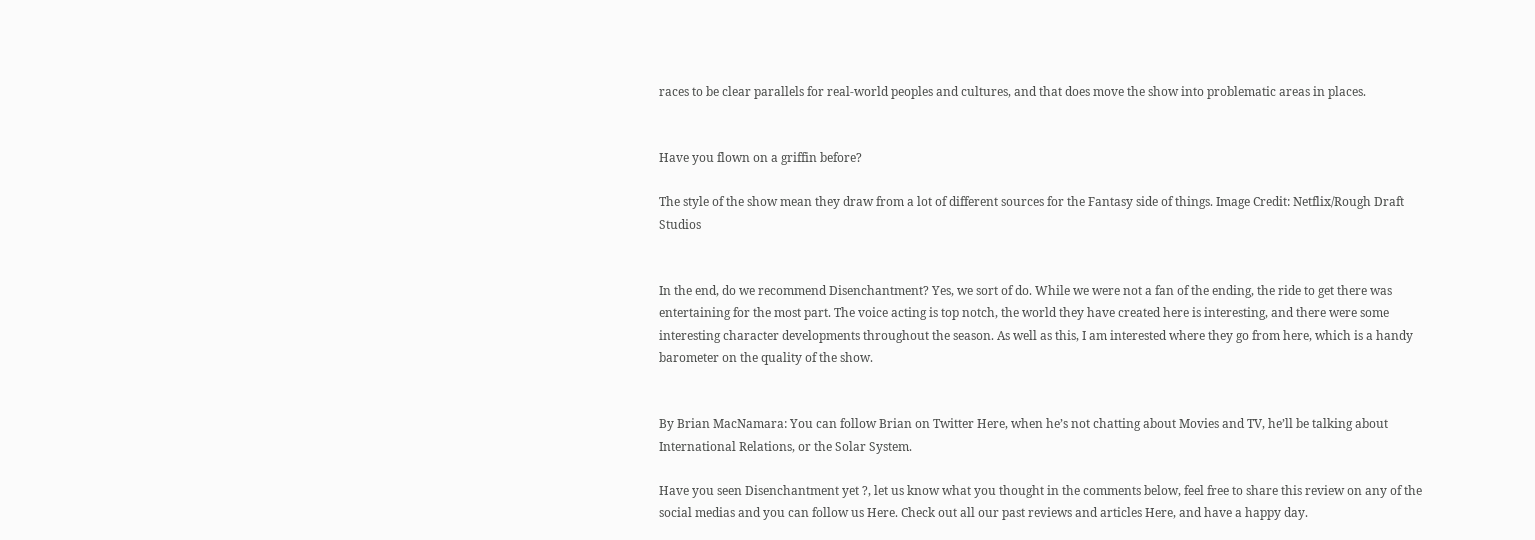races to be clear parallels for real-world peoples and cultures, and that does move the show into problematic areas in places.


Have you flown on a griffin before?

The style of the show mean they draw from a lot of different sources for the Fantasy side of things. Image Credit: Netflix/Rough Draft Studios


In the end, do we recommend Disenchantment? Yes, we sort of do. While we were not a fan of the ending, the ride to get there was entertaining for the most part. The voice acting is top notch, the world they have created here is interesting, and there were some interesting character developments throughout the season. As well as this, I am interested where they go from here, which is a handy barometer on the quality of the show.


By Brian MacNamara: You can follow Brian on Twitter Here, when he’s not chatting about Movies and TV, he’ll be talking about International Relations, or the Solar System.

Have you seen Disenchantment yet ?, let us know what you thought in the comments below, feel free to share this review on any of the social medias and you can follow us Here. Check out all our past reviews and articles Here, and have a happy day.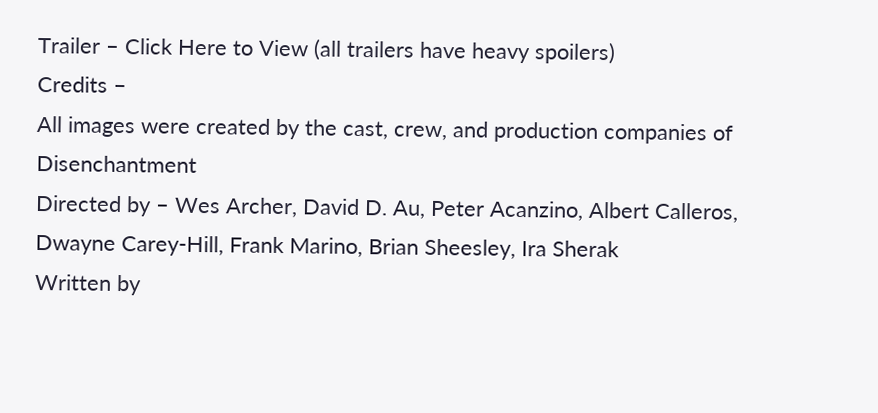Trailer – Click Here to View (all trailers have heavy spoilers)
Credits –
All images were created by the cast, crew, and production companies of Disenchantment
Directed by – Wes Archer, David D. Au, Peter Acanzino, Albert Calleros, Dwayne Carey-Hill, Frank Marino, Brian Sheesley, Ira Sherak
Written by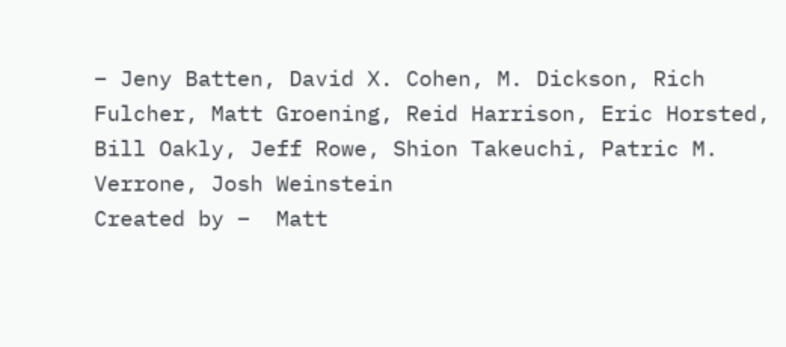– Jeny Batten, David X. Cohen, M. Dickson, Rich Fulcher, Matt Groening, Reid Harrison, Eric Horsted, Bill Oakly, Jeff Rowe, Shion Takeuchi, Patric M. Verrone, Josh Weinstein
Created by –  Matt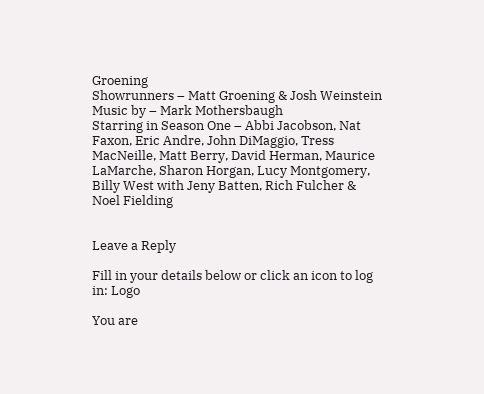Groening
Showrunners – Matt Groening & Josh Weinstein
Music by – Mark Mothersbaugh
Starring in Season One – Abbi Jacobson, Nat Faxon, Eric Andre, John DiMaggio, Tress MacNeille, Matt Berry, David Herman, Maurice LaMarche, Sharon Horgan, Lucy Montgomery, Billy West with Jeny Batten, Rich Fulcher & Noel Fielding


Leave a Reply

Fill in your details below or click an icon to log in: Logo

You are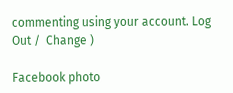commenting using your account. Log Out /  Change )

Facebook photo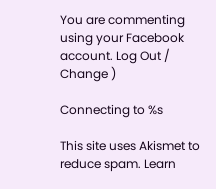You are commenting using your Facebook account. Log Out /  Change )

Connecting to %s

This site uses Akismet to reduce spam. Learn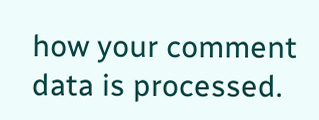how your comment data is processed.